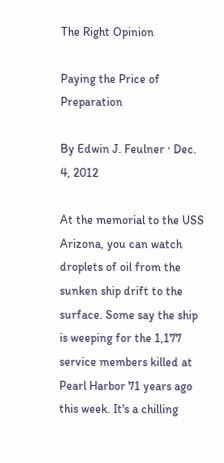The Right Opinion

Paying the Price of Preparation

By Edwin J. Feulner · Dec. 4, 2012

At the memorial to the USS Arizona, you can watch droplets of oil from the sunken ship drift to the surface. Some say the ship is weeping for the 1,177 service members killed at Pearl Harbor 71 years ago this week. It's a chilling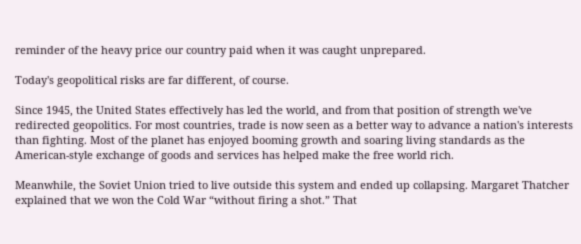reminder of the heavy price our country paid when it was caught unprepared.

Today's geopolitical risks are far different, of course.

Since 1945, the United States effectively has led the world, and from that position of strength we've redirected geopolitics. For most countries, trade is now seen as a better way to advance a nation's interests than fighting. Most of the planet has enjoyed booming growth and soaring living standards as the American-style exchange of goods and services has helped make the free world rich.

Meanwhile, the Soviet Union tried to live outside this system and ended up collapsing. Margaret Thatcher explained that we won the Cold War “without firing a shot.” That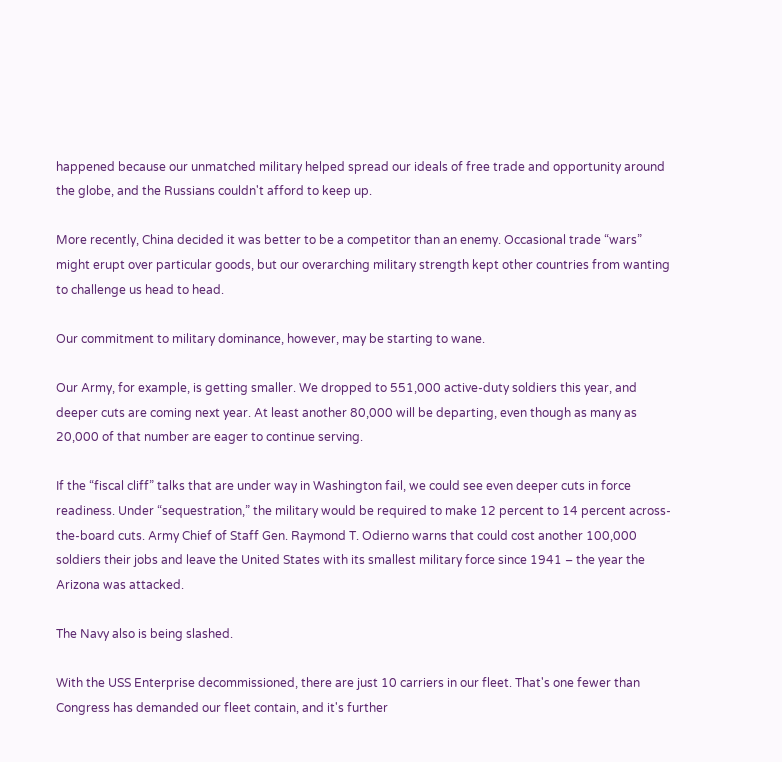happened because our unmatched military helped spread our ideals of free trade and opportunity around the globe, and the Russians couldn't afford to keep up.

More recently, China decided it was better to be a competitor than an enemy. Occasional trade “wars” might erupt over particular goods, but our overarching military strength kept other countries from wanting to challenge us head to head.

Our commitment to military dominance, however, may be starting to wane.

Our Army, for example, is getting smaller. We dropped to 551,000 active-duty soldiers this year, and deeper cuts are coming next year. At least another 80,000 will be departing, even though as many as 20,000 of that number are eager to continue serving.

If the “fiscal cliff” talks that are under way in Washington fail, we could see even deeper cuts in force readiness. Under “sequestration,” the military would be required to make 12 percent to 14 percent across-the-board cuts. Army Chief of Staff Gen. Raymond T. Odierno warns that could cost another 100,000 soldiers their jobs and leave the United States with its smallest military force since 1941 – the year the Arizona was attacked.

The Navy also is being slashed.

With the USS Enterprise decommissioned, there are just 10 carriers in our fleet. That's one fewer than Congress has demanded our fleet contain, and it's further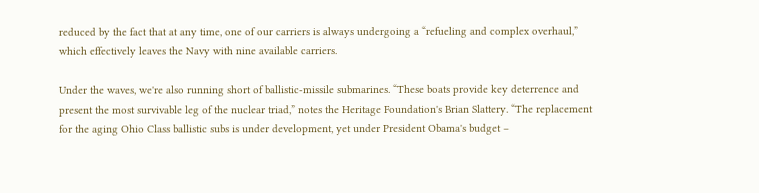reduced by the fact that at any time, one of our carriers is always undergoing a “refueling and complex overhaul,” which effectively leaves the Navy with nine available carriers.

Under the waves, we're also running short of ballistic-missile submarines. “These boats provide key deterrence and present the most survivable leg of the nuclear triad,” notes the Heritage Foundation's Brian Slattery. “The replacement for the aging Ohio Class ballistic subs is under development, yet under President Obama's budget –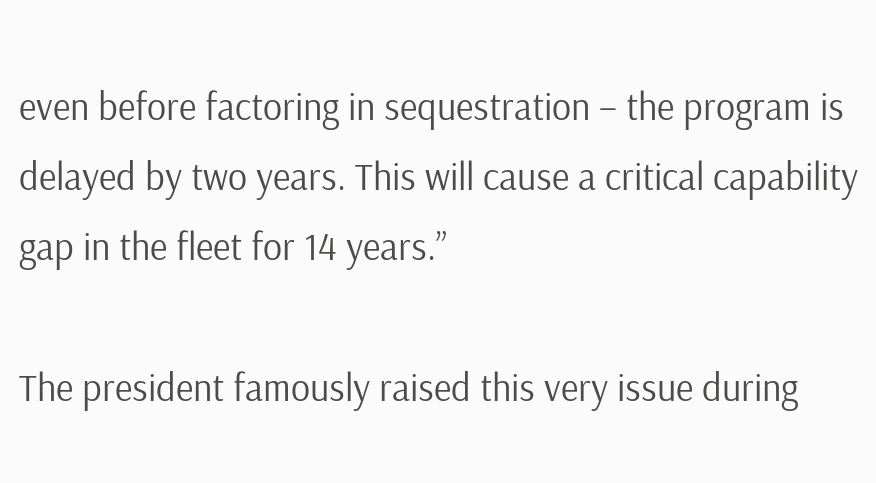even before factoring in sequestration – the program is delayed by two years. This will cause a critical capability gap in the fleet for 14 years.”

The president famously raised this very issue during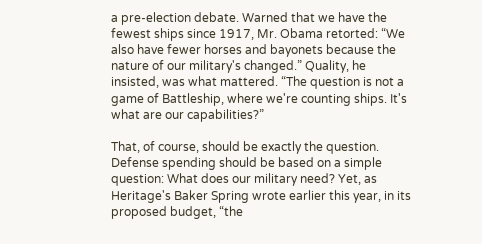a pre-election debate. Warned that we have the fewest ships since 1917, Mr. Obama retorted: “We also have fewer horses and bayonets because the nature of our military's changed.” Quality, he insisted, was what mattered. “The question is not a game of Battleship, where we're counting ships. It's what are our capabilities?”

That, of course, should be exactly the question. Defense spending should be based on a simple question: What does our military need? Yet, as Heritage's Baker Spring wrote earlier this year, in its proposed budget, “the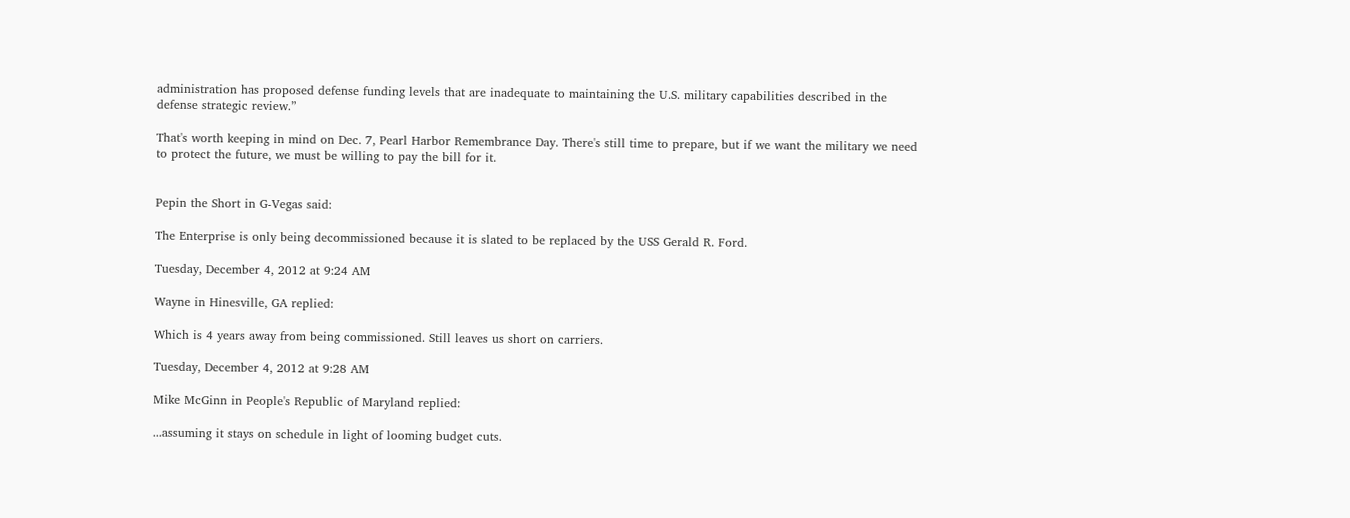administration has proposed defense funding levels that are inadequate to maintaining the U.S. military capabilities described in the defense strategic review.”

That's worth keeping in mind on Dec. 7, Pearl Harbor Remembrance Day. There's still time to prepare, but if we want the military we need to protect the future, we must be willing to pay the bill for it.


Pepin the Short in G-Vegas said:

The Enterprise is only being decommissioned because it is slated to be replaced by the USS Gerald R. Ford.

Tuesday, December 4, 2012 at 9:24 AM

Wayne in Hinesville, GA replied:

Which is 4 years away from being commissioned. Still leaves us short on carriers.

Tuesday, December 4, 2012 at 9:28 AM

Mike McGinn in People's Republic of Maryland replied:

...assuming it stays on schedule in light of looming budget cuts.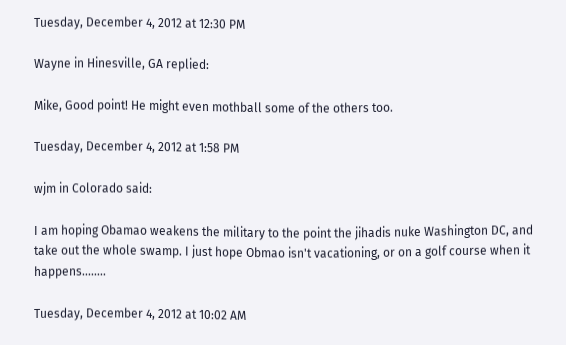Tuesday, December 4, 2012 at 12:30 PM

Wayne in Hinesville, GA replied:

Mike, Good point! He might even mothball some of the others too.

Tuesday, December 4, 2012 at 1:58 PM

wjm in Colorado said:

I am hoping Obamao weakens the military to the point the jihadis nuke Washington DC, and take out the whole swamp. I just hope Obmao isn't vacationing, or on a golf course when it happens........

Tuesday, December 4, 2012 at 10:02 AM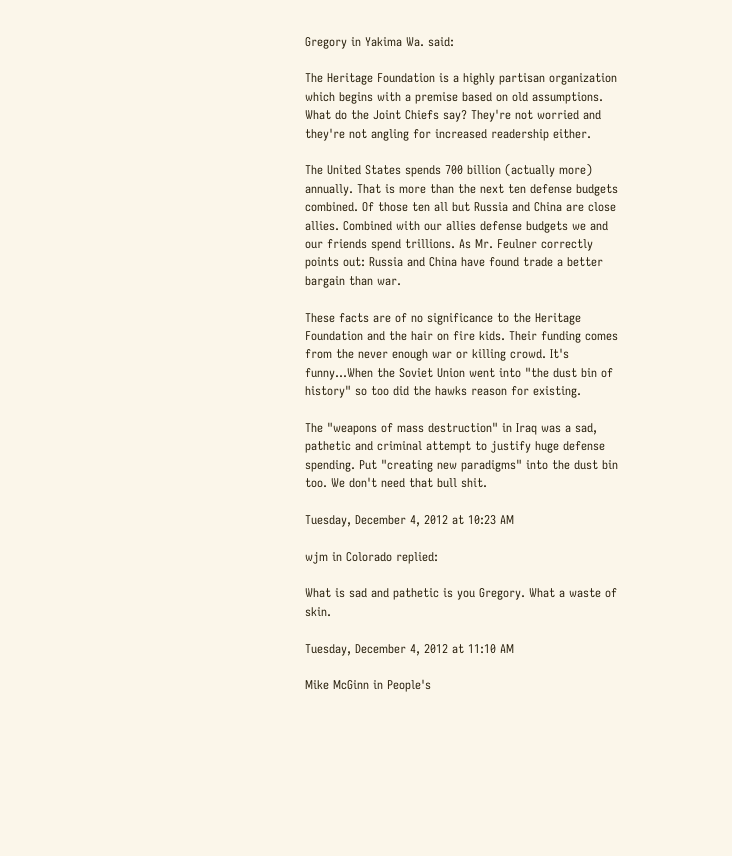Gregory in Yakima Wa. said:

The Heritage Foundation is a highly partisan organization which begins with a premise based on old assumptions. What do the Joint Chiefs say? They're not worried and they're not angling for increased readership either.

The United States spends 700 billion (actually more) annually. That is more than the next ten defense budgets combined. Of those ten all but Russia and China are close allies. Combined with our allies defense budgets we and our friends spend trillions. As Mr. Feulner correctly points out: Russia and China have found trade a better bargain than war.

These facts are of no significance to the Heritage Foundation and the hair on fire kids. Their funding comes from the never enough war or killing crowd. It's funny...When the Soviet Union went into "the dust bin of history" so too did the hawks reason for existing.

The "weapons of mass destruction" in Iraq was a sad, pathetic and criminal attempt to justify huge defense spending. Put "creating new paradigms" into the dust bin too. We don't need that bull shit.

Tuesday, December 4, 2012 at 10:23 AM

wjm in Colorado replied:

What is sad and pathetic is you Gregory. What a waste of skin.

Tuesday, December 4, 2012 at 11:10 AM

Mike McGinn in People's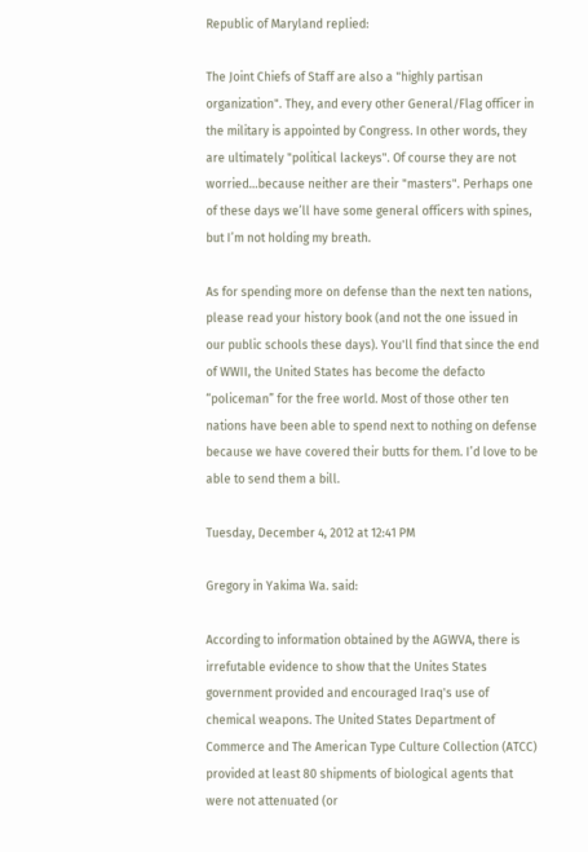Republic of Maryland replied:

The Joint Chiefs of Staff are also a "highly partisan organization". They, and every other General/Flag officer in the military is appointed by Congress. In other words, they are ultimately "political lackeys". Of course they are not worried...because neither are their "masters". Perhaps one of these days we’ll have some general officers with spines, but I’m not holding my breath.

As for spending more on defense than the next ten nations, please read your history book (and not the one issued in our public schools these days). You'll find that since the end of WWII, the United States has become the defacto “policeman” for the free world. Most of those other ten nations have been able to spend next to nothing on defense because we have covered their butts for them. I’d love to be able to send them a bill.

Tuesday, December 4, 2012 at 12:41 PM

Gregory in Yakima Wa. said:

According to information obtained by the AGWVA, there is irrefutable evidence to show that the Unites States government provided and encouraged Iraq's use of chemical weapons. The United States Department of Commerce and The American Type Culture Collection (ATCC) provided at least 80 shipments of biological agents that were not attenuated (or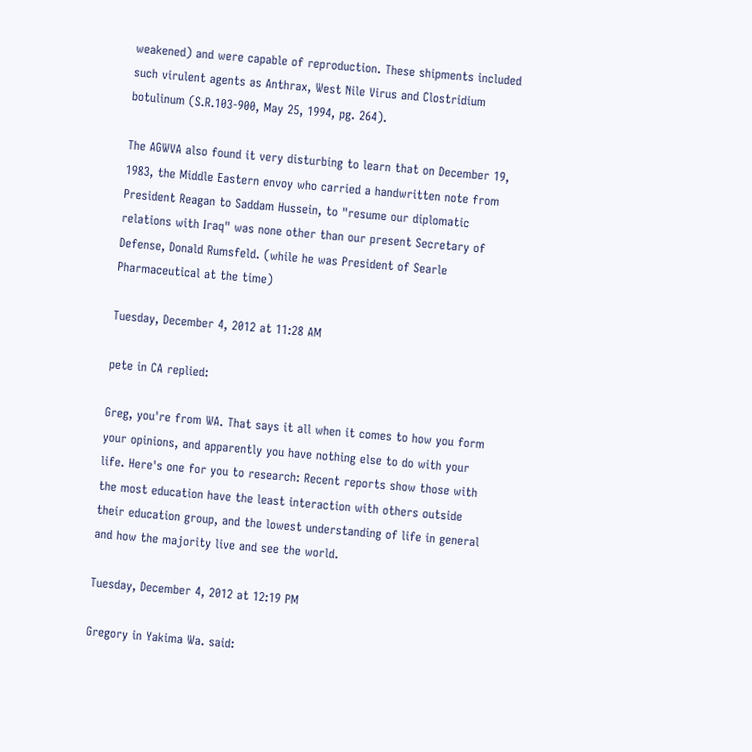weakened) and were capable of reproduction. These shipments included such virulent agents as Anthrax, West Nile Virus and Clostridium botulinum (S.R.103-900, May 25, 1994, pg. 264).

The AGWVA also found it very disturbing to learn that on December 19, 1983, the Middle Eastern envoy who carried a handwritten note from President Reagan to Saddam Hussein, to "resume our diplomatic relations with Iraq" was none other than our present Secretary of Defense, Donald Rumsfeld. (while he was President of Searle Pharmaceutical at the time)

Tuesday, December 4, 2012 at 11:28 AM

pete in CA replied:

Greg, you're from WA. That says it all when it comes to how you form your opinions, and apparently you have nothing else to do with your life. Here's one for you to research: Recent reports show those with the most education have the least interaction with others outside their education group, and the lowest understanding of life in general and how the majority live and see the world.

Tuesday, December 4, 2012 at 12:19 PM

Gregory in Yakima Wa. said: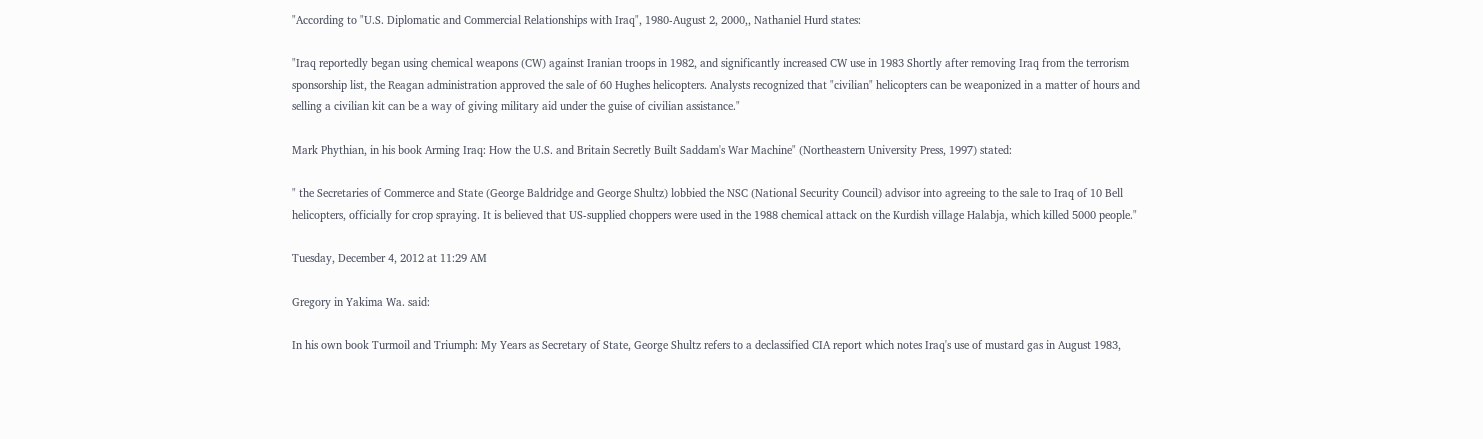"According to "U.S. Diplomatic and Commercial Relationships with Iraq", 1980-August 2, 2000,, Nathaniel Hurd states:

"Iraq reportedly began using chemical weapons (CW) against Iranian troops in 1982, and significantly increased CW use in 1983 Shortly after removing Iraq from the terrorism sponsorship list, the Reagan administration approved the sale of 60 Hughes helicopters. Analysts recognized that "civilian" helicopters can be weaponized in a matter of hours and selling a civilian kit can be a way of giving military aid under the guise of civilian assistance."

Mark Phythian, in his book Arming Iraq: How the U.S. and Britain Secretly Built Saddam's War Machine" (Northeastern University Press, 1997) stated:

" the Secretaries of Commerce and State (George Baldridge and George Shultz) lobbied the NSC (National Security Council) advisor into agreeing to the sale to Iraq of 10 Bell helicopters, officially for crop spraying. It is believed that US-supplied choppers were used in the 1988 chemical attack on the Kurdish village Halabja, which killed 5000 people."

Tuesday, December 4, 2012 at 11:29 AM

Gregory in Yakima Wa. said:

In his own book Turmoil and Triumph: My Years as Secretary of State, George Shultz refers to a declassified CIA report which notes Iraq's use of mustard gas in August 1983,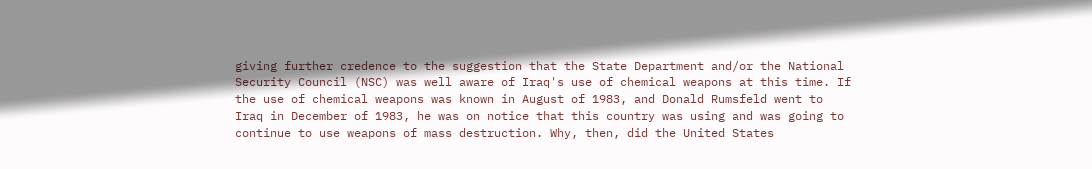giving further credence to the suggestion that the State Department and/or the National Security Council (NSC) was well aware of Iraq's use of chemical weapons at this time. If the use of chemical weapons was known in August of 1983, and Donald Rumsfeld went to Iraq in December of 1983, he was on notice that this country was using and was going to continue to use weapons of mass destruction. Why, then, did the United States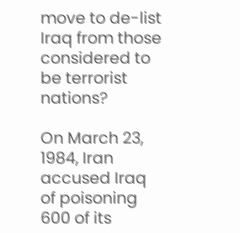move to de-list Iraq from those considered to be terrorist nations?

On March 23, 1984, Iran accused Iraq of poisoning 600 of its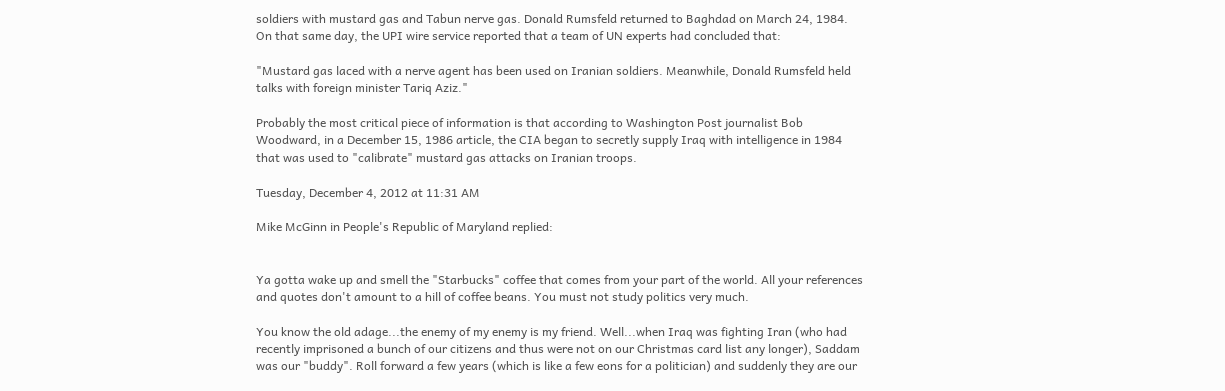soldiers with mustard gas and Tabun nerve gas. Donald Rumsfeld returned to Baghdad on March 24, 1984. On that same day, the UPI wire service reported that a team of UN experts had concluded that:

"Mustard gas laced with a nerve agent has been used on Iranian soldiers. Meanwhile, Donald Rumsfeld held talks with foreign minister Tariq Aziz."

Probably the most critical piece of information is that according to Washington Post journalist Bob Woodward, in a December 15, 1986 article, the CIA began to secretly supply Iraq with intelligence in 1984 that was used to "calibrate" mustard gas attacks on Iranian troops.

Tuesday, December 4, 2012 at 11:31 AM

Mike McGinn in People's Republic of Maryland replied:


Ya gotta wake up and smell the "Starbucks" coffee that comes from your part of the world. All your references and quotes don't amount to a hill of coffee beans. You must not study politics very much.

You know the old adage...the enemy of my enemy is my friend. Well...when Iraq was fighting Iran (who had recently imprisoned a bunch of our citizens and thus were not on our Christmas card list any longer), Saddam was our "buddy". Roll forward a few years (which is like a few eons for a politician) and suddenly they are our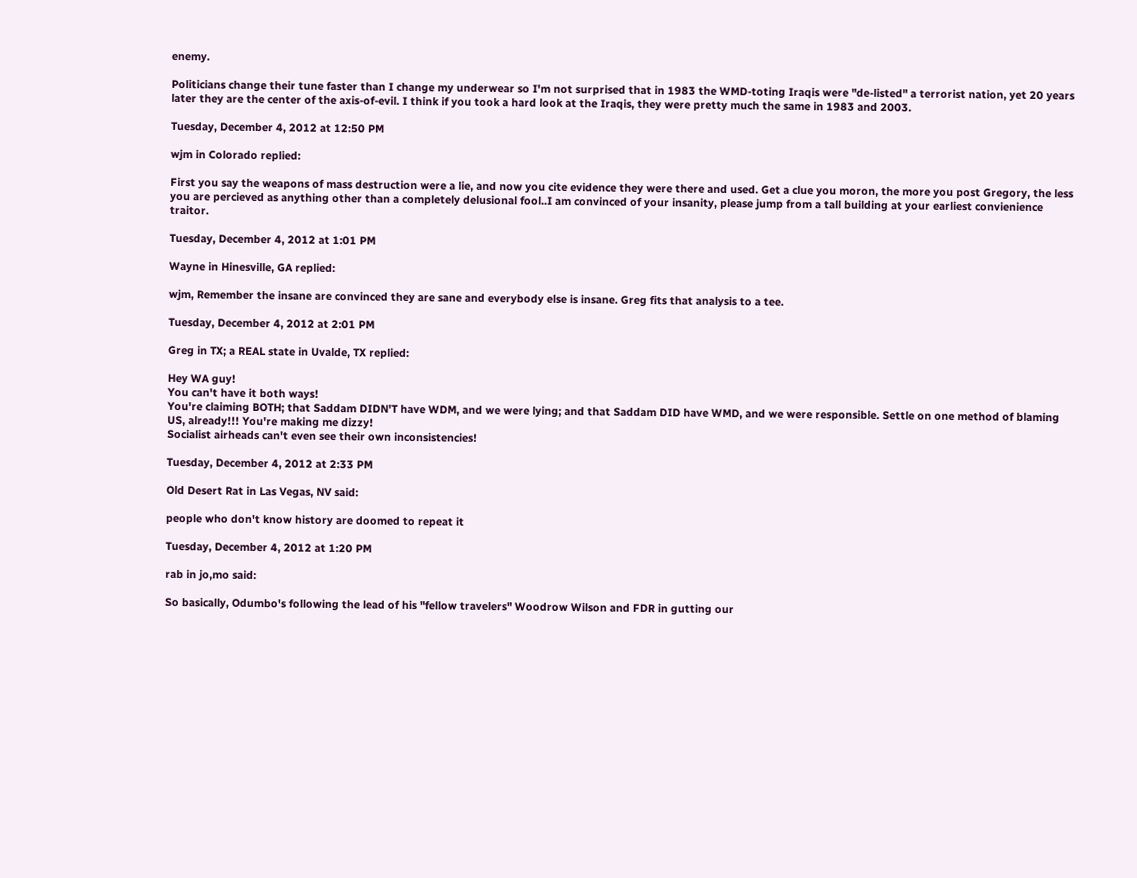enemy.

Politicians change their tune faster than I change my underwear so I'm not surprised that in 1983 the WMD-toting Iraqis were "de-listed" a terrorist nation, yet 20 years later they are the center of the axis-of-evil. I think if you took a hard look at the Iraqis, they were pretty much the same in 1983 and 2003.

Tuesday, December 4, 2012 at 12:50 PM

wjm in Colorado replied:

First you say the weapons of mass destruction were a lie, and now you cite evidence they were there and used. Get a clue you moron, the more you post Gregory, the less you are percieved as anything other than a completely delusional fool..I am convinced of your insanity, please jump from a tall building at your earliest convienience traitor.

Tuesday, December 4, 2012 at 1:01 PM

Wayne in Hinesville, GA replied:

wjm, Remember the insane are convinced they are sane and everybody else is insane. Greg fits that analysis to a tee.

Tuesday, December 4, 2012 at 2:01 PM

Greg in TX; a REAL state in Uvalde, TX replied:

Hey WA guy!
You can't have it both ways!
You're claiming BOTH; that Saddam DIDN'T have WDM, and we were lying; and that Saddam DID have WMD, and we were responsible. Settle on one method of blaming US, already!!! You're making me dizzy!
Socialist airheads can't even see their own inconsistencies!

Tuesday, December 4, 2012 at 2:33 PM

Old Desert Rat in Las Vegas, NV said:

people who don't know history are doomed to repeat it

Tuesday, December 4, 2012 at 1:20 PM

rab in jo,mo said:

So basically, Odumbo's following the lead of his "fellow travelers" Woodrow Wilson and FDR in gutting our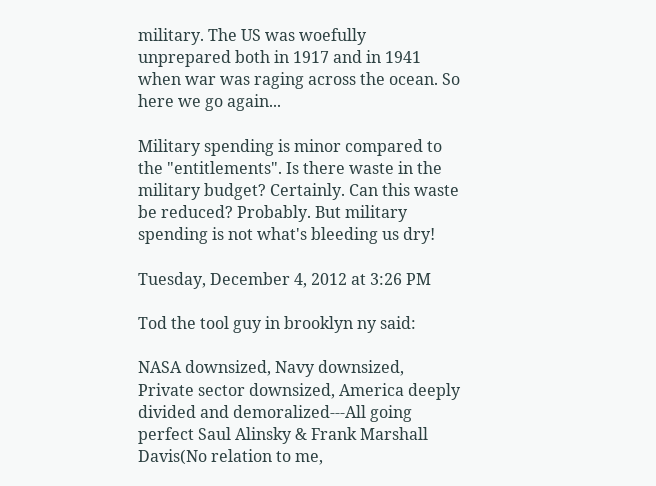military. The US was woefully unprepared both in 1917 and in 1941 when war was raging across the ocean. So here we go again...

Military spending is minor compared to the "entitlements". Is there waste in the military budget? Certainly. Can this waste be reduced? Probably. But military spending is not what's bleeding us dry!

Tuesday, December 4, 2012 at 3:26 PM

Tod the tool guy in brooklyn ny said:

NASA downsized, Navy downsized, Private sector downsized, America deeply divided and demoralized---All going perfect Saul Alinsky & Frank Marshall Davis(No relation to me,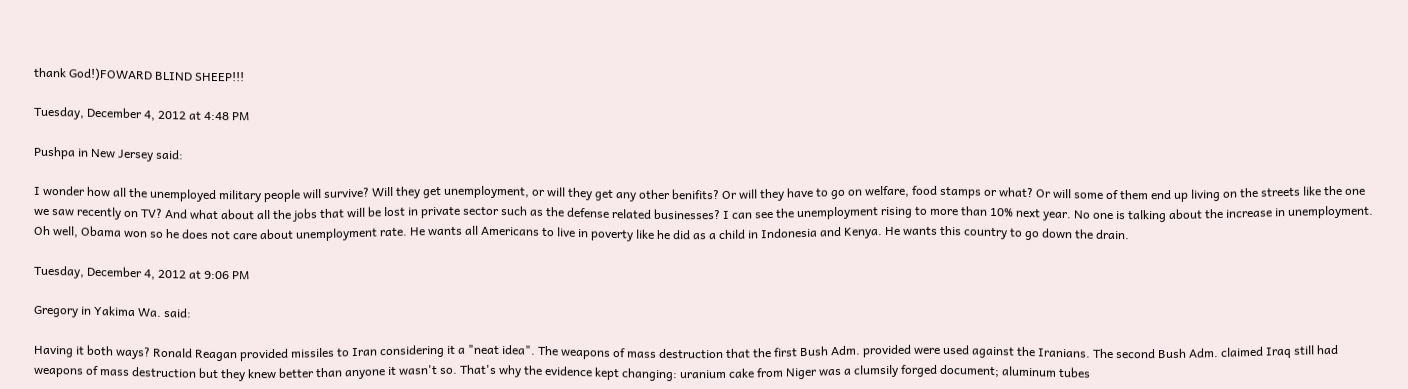thank God!)FOWARD BLIND SHEEP!!!

Tuesday, December 4, 2012 at 4:48 PM

Pushpa in New Jersey said:

I wonder how all the unemployed military people will survive? Will they get unemployment, or will they get any other benifits? Or will they have to go on welfare, food stamps or what? Or will some of them end up living on the streets like the one we saw recently on TV? And what about all the jobs that will be lost in private sector such as the defense related businesses? I can see the unemployment rising to more than 10% next year. No one is talking about the increase in unemployment. Oh well, Obama won so he does not care about unemployment rate. He wants all Americans to live in poverty like he did as a child in Indonesia and Kenya. He wants this country to go down the drain.

Tuesday, December 4, 2012 at 9:06 PM

Gregory in Yakima Wa. said:

Having it both ways? Ronald Reagan provided missiles to Iran considering it a "neat idea". The weapons of mass destruction that the first Bush Adm. provided were used against the Iranians. The second Bush Adm. claimed Iraq still had weapons of mass destruction but they knew better than anyone it wasn't so. That's why the evidence kept changing: uranium cake from Niger was a clumsily forged document; aluminum tubes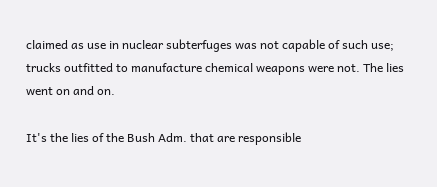claimed as use in nuclear subterfuges was not capable of such use; trucks outfitted to manufacture chemical weapons were not. The lies went on and on.

It's the lies of the Bush Adm. that are responsible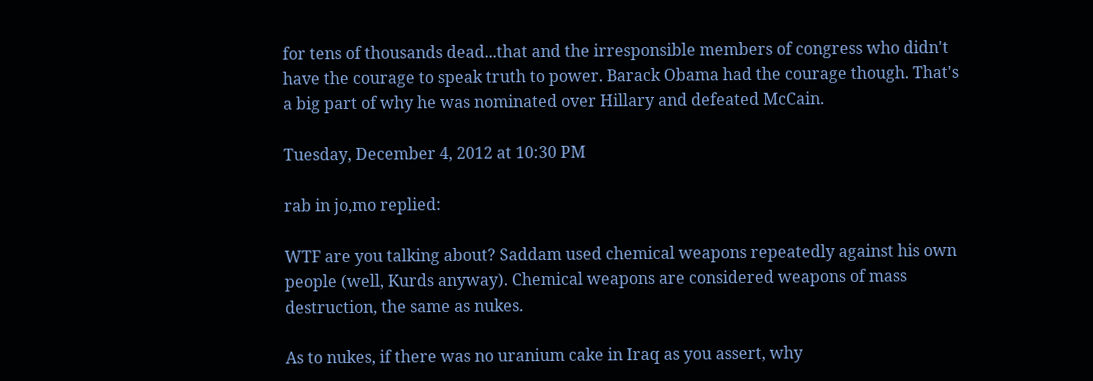for tens of thousands dead...that and the irresponsible members of congress who didn't have the courage to speak truth to power. Barack Obama had the courage though. That's a big part of why he was nominated over Hillary and defeated McCain.

Tuesday, December 4, 2012 at 10:30 PM

rab in jo,mo replied:

WTF are you talking about? Saddam used chemical weapons repeatedly against his own people (well, Kurds anyway). Chemical weapons are considered weapons of mass destruction, the same as nukes.

As to nukes, if there was no uranium cake in Iraq as you assert, why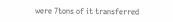were 7tons of it transferred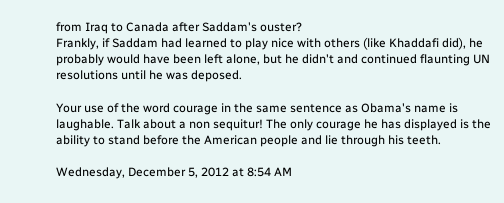from Iraq to Canada after Saddam's ouster?
Frankly, if Saddam had learned to play nice with others (like Khaddafi did), he probably would have been left alone, but he didn't and continued flaunting UN resolutions until he was deposed.

Your use of the word courage in the same sentence as Obama's name is laughable. Talk about a non sequitur! The only courage he has displayed is the ability to stand before the American people and lie through his teeth.

Wednesday, December 5, 2012 at 8:54 AM